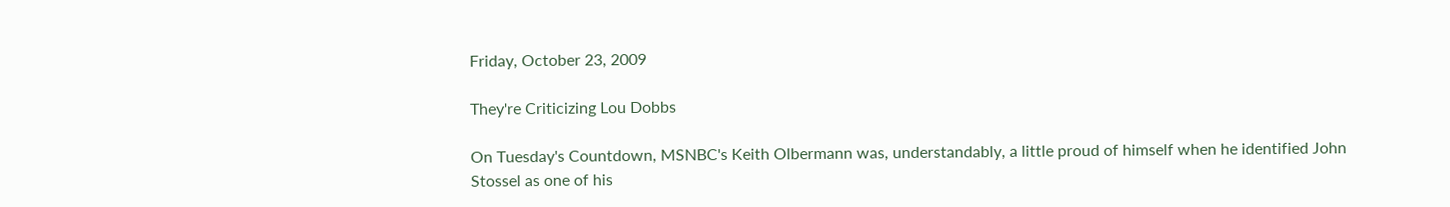Friday, October 23, 2009

They're Criticizing Lou Dobbs

On Tuesday's Countdown, MSNBC's Keith Olbermann was, understandably, a little proud of himself when he identified John Stossel as one of his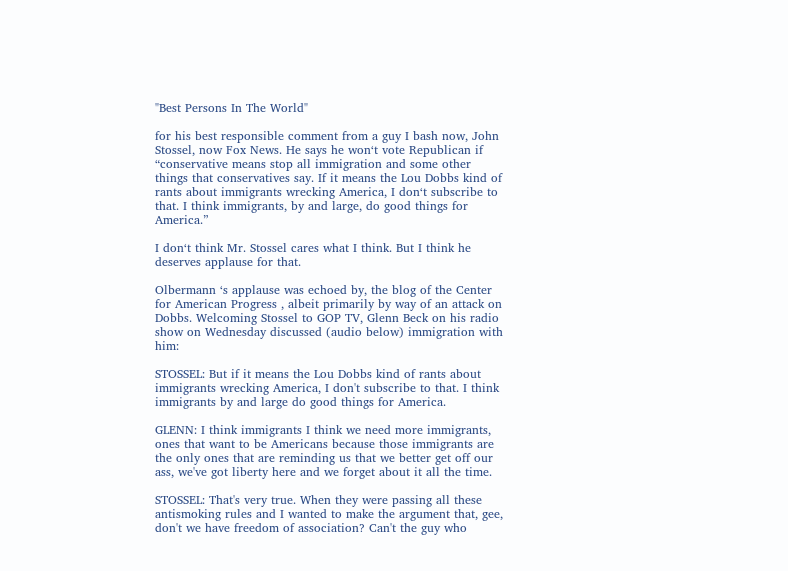"Best Persons In The World"

for his best responsible comment from a guy I bash now, John Stossel, now Fox News. He says he won‘t vote Republican if “conservative means stop all immigration and some other things that conservatives say. If it means the Lou Dobbs kind of rants about immigrants wrecking America, I don‘t subscribe to that. I think immigrants, by and large, do good things for America.”

I don‘t think Mr. Stossel cares what I think. But I think he deserves applause for that.

Olbermann ‘s applause was echoed by, the blog of the Center for American Progress , albeit primarily by way of an attack on Dobbs. Welcoming Stossel to GOP TV, Glenn Beck on his radio show on Wednesday discussed (audio below) immigration with him:

STOSSEL: But if it means the Lou Dobbs kind of rants about immigrants wrecking America, I don't subscribe to that. I think immigrants by and large do good things for America.

GLENN: I think immigrants I think we need more immigrants, ones that want to be Americans because those immigrants are the only ones that are reminding us that we better get off our ass, we've got liberty here and we forget about it all the time.

STOSSEL: That's very true. When they were passing all these antismoking rules and I wanted to make the argument that, gee, don't we have freedom of association? Can't the guy who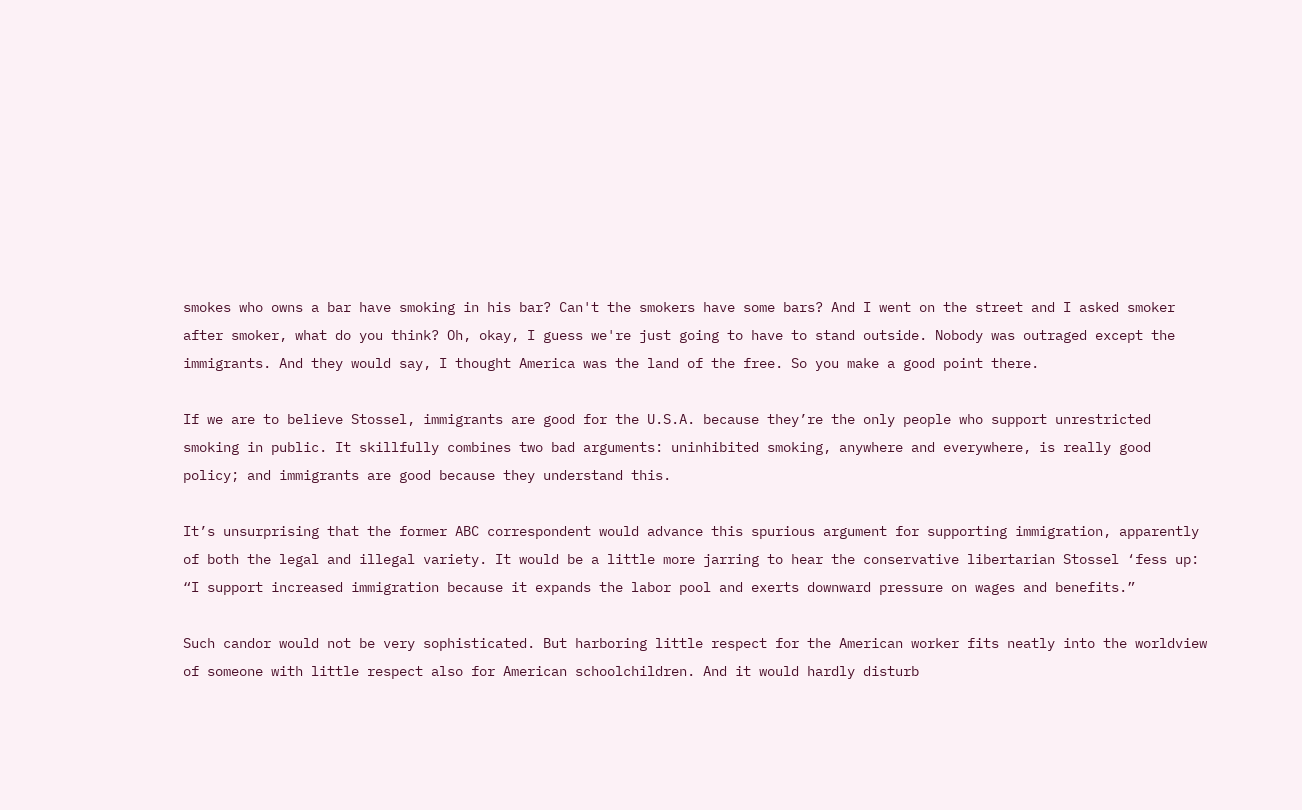smokes who owns a bar have smoking in his bar? Can't the smokers have some bars? And I went on the street and I asked smoker after smoker, what do you think? Oh, okay, I guess we're just going to have to stand outside. Nobody was outraged except the immigrants. And they would say, I thought America was the land of the free. So you make a good point there.

If we are to believe Stossel, immigrants are good for the U.S.A. because they’re the only people who support unrestricted smoking in public. It skillfully combines two bad arguments: uninhibited smoking, anywhere and everywhere, is really good policy; and immigrants are good because they understand this.

It’s unsurprising that the former ABC correspondent would advance this spurious argument for supporting immigration, apparently of both the legal and illegal variety. It would be a little more jarring to hear the conservative libertarian Stossel ‘fess up: “I support increased immigration because it expands the labor pool and exerts downward pressure on wages and benefits.”

Such candor would not be very sophisticated. But harboring little respect for the American worker fits neatly into the worldview of someone with little respect also for American schoolchildren. And it would hardly disturb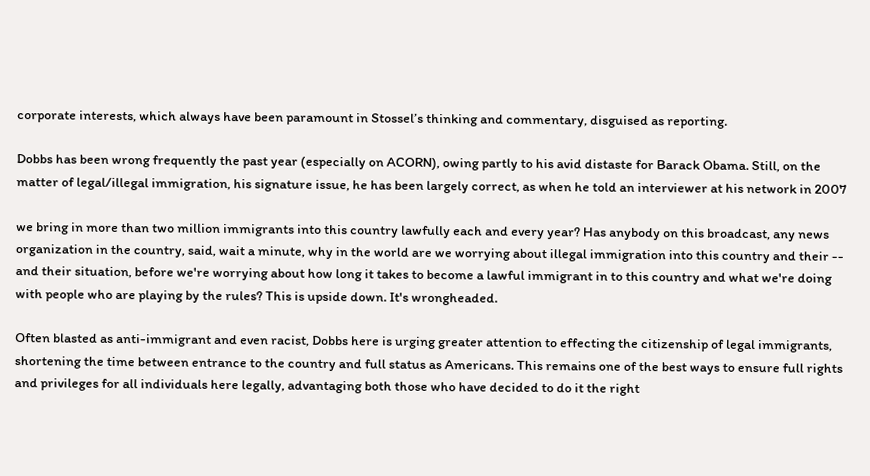corporate interests, which always have been paramount in Stossel’s thinking and commentary, disguised as reporting.

Dobbs has been wrong frequently the past year (especially on ACORN), owing partly to his avid distaste for Barack Obama. Still, on the matter of legal/illegal immigration, his signature issue, he has been largely correct, as when he told an interviewer at his network in 2007

we bring in more than two million immigrants into this country lawfully each and every year? Has anybody on this broadcast, any news organization in the country, said, wait a minute, why in the world are we worrying about illegal immigration into this country and their -- and their situation, before we're worrying about how long it takes to become a lawful immigrant in to this country and what we're doing with people who are playing by the rules? This is upside down. It's wrongheaded.

Often blasted as anti-immigrant and even racist, Dobbs here is urging greater attention to effecting the citizenship of legal immigrants, shortening the time between entrance to the country and full status as Americans. This remains one of the best ways to ensure full rights and privileges for all individuals here legally, advantaging both those who have decided to do it the right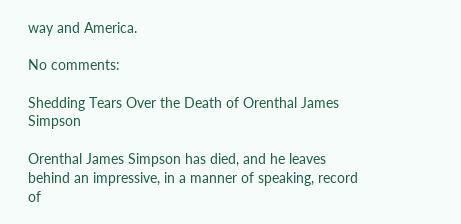way and America.

No comments:

Shedding Tears Over the Death of Orenthal James Simpson

Orenthal James Simpson has died, and he leaves behind an impressive, in a manner of speaking, record of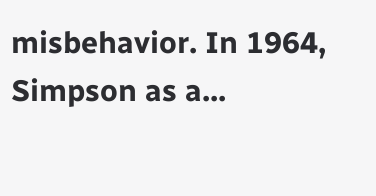misbehavior. In 1964, Simpson as a...